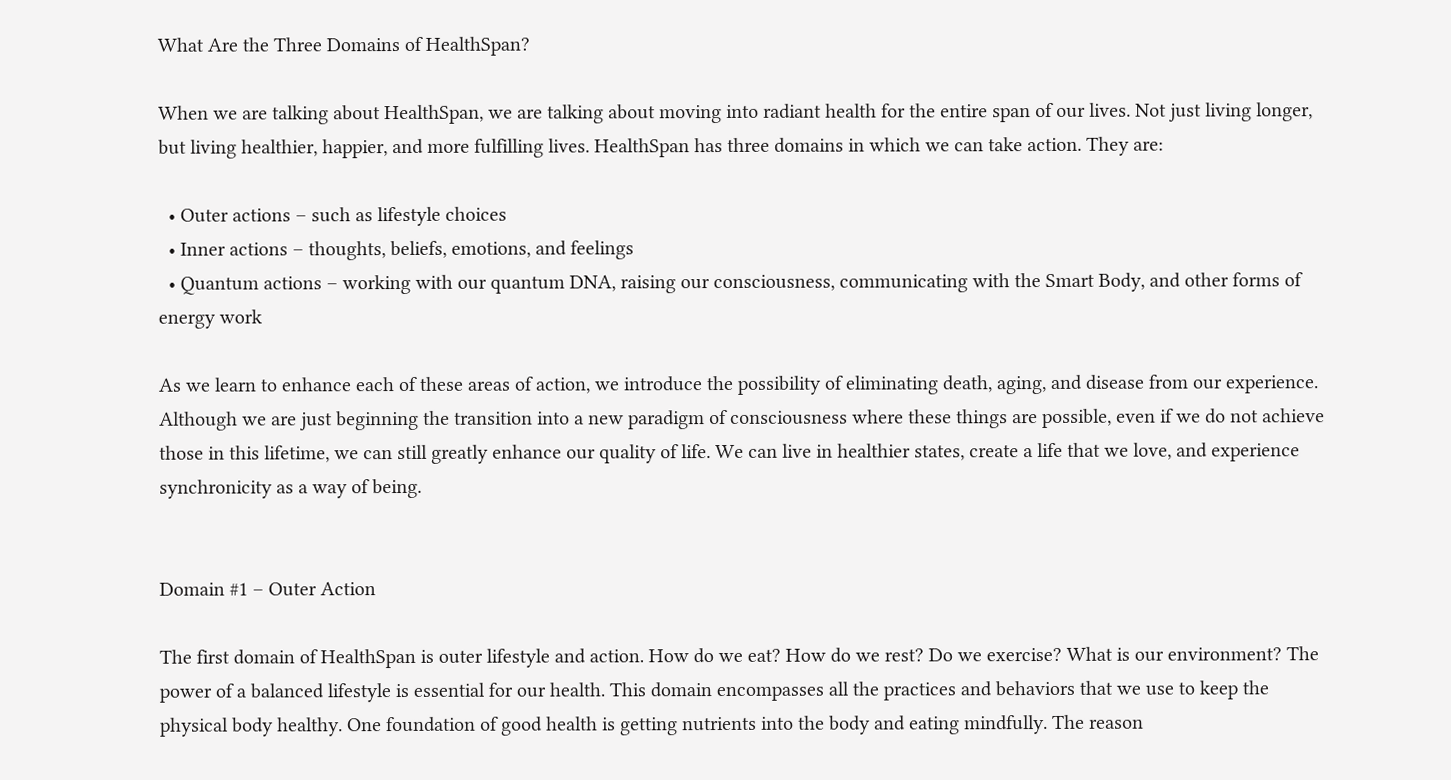What Are the Three Domains of HealthSpan?

When we are talking about HealthSpan, we are talking about moving into radiant health for the entire span of our lives. Not just living longer, but living healthier, happier, and more fulfilling lives. HealthSpan has three domains in which we can take action. They are:

  • Outer actions – such as lifestyle choices
  • Inner actions – thoughts, beliefs, emotions, and feelings
  • Quantum actions – working with our quantum DNA, raising our consciousness, communicating with the Smart Body, and other forms of energy work

As we learn to enhance each of these areas of action, we introduce the possibility of eliminating death, aging, and disease from our experience. Although we are just beginning the transition into a new paradigm of consciousness where these things are possible, even if we do not achieve those in this lifetime, we can still greatly enhance our quality of life. We can live in healthier states, create a life that we love, and experience synchronicity as a way of being.


Domain #1 – Outer Action

The first domain of HealthSpan is outer lifestyle and action. How do we eat? How do we rest? Do we exercise? What is our environment? The power of a balanced lifestyle is essential for our health. This domain encompasses all the practices and behaviors that we use to keep the physical body healthy. One foundation of good health is getting nutrients into the body and eating mindfully. The reason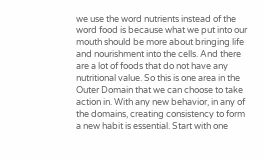we use the word nutrients instead of the word food is because what we put into our mouth should be more about bringing life and nourishment into the cells. And there are a lot of foods that do not have any nutritional value. So this is one area in the Outer Domain that we can choose to take action in. With any new behavior, in any of the domains, creating consistency to form a new habit is essential. Start with one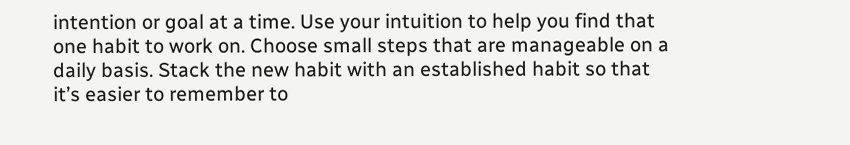intention or goal at a time. Use your intuition to help you find that one habit to work on. Choose small steps that are manageable on a daily basis. Stack the new habit with an established habit so that it’s easier to remember to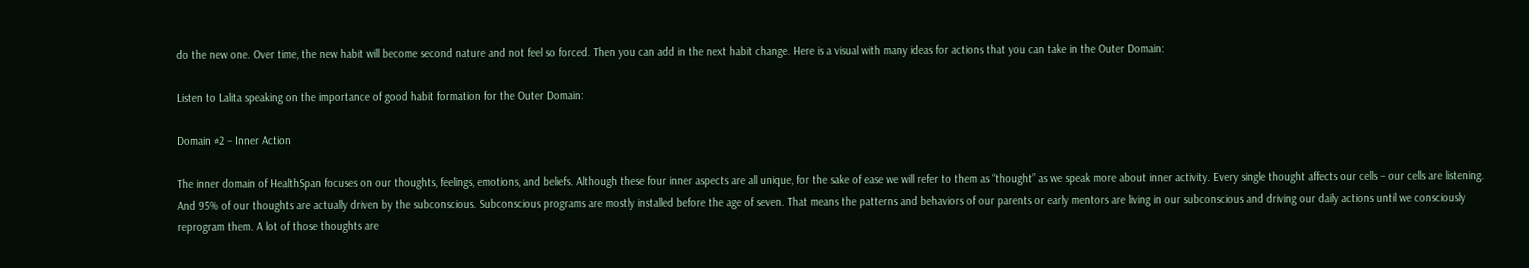do the new one. Over time, the new habit will become second nature and not feel so forced. Then you can add in the next habit change. Here is a visual with many ideas for actions that you can take in the Outer Domain:

Listen to Lalita speaking on the importance of good habit formation for the Outer Domain:

Domain #2 – Inner Action

The inner domain of HealthSpan focuses on our thoughts, feelings, emotions, and beliefs. Although these four inner aspects are all unique, for the sake of ease we will refer to them as “thought” as we speak more about inner activity. Every single thought affects our cells – our cells are listening. And 95% of our thoughts are actually driven by the subconscious. Subconscious programs are mostly installed before the age of seven. That means the patterns and behaviors of our parents or early mentors are living in our subconscious and driving our daily actions until we consciously reprogram them. A lot of those thoughts are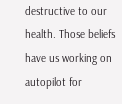destructive to our health. Those beliefs have us working on autopilot for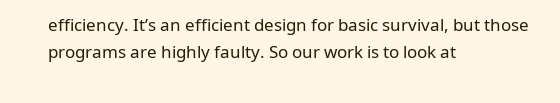efficiency. It’s an efficient design for basic survival, but those programs are highly faulty. So our work is to look at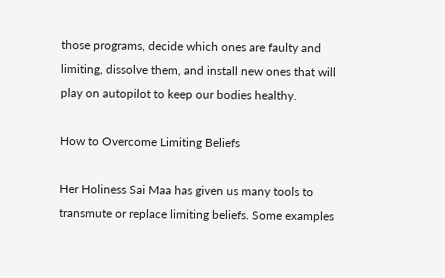those programs, decide which ones are faulty and limiting, dissolve them, and install new ones that will play on autopilot to keep our bodies healthy.

How to Overcome Limiting Beliefs

Her Holiness Sai Maa has given us many tools to transmute or replace limiting beliefs. Some examples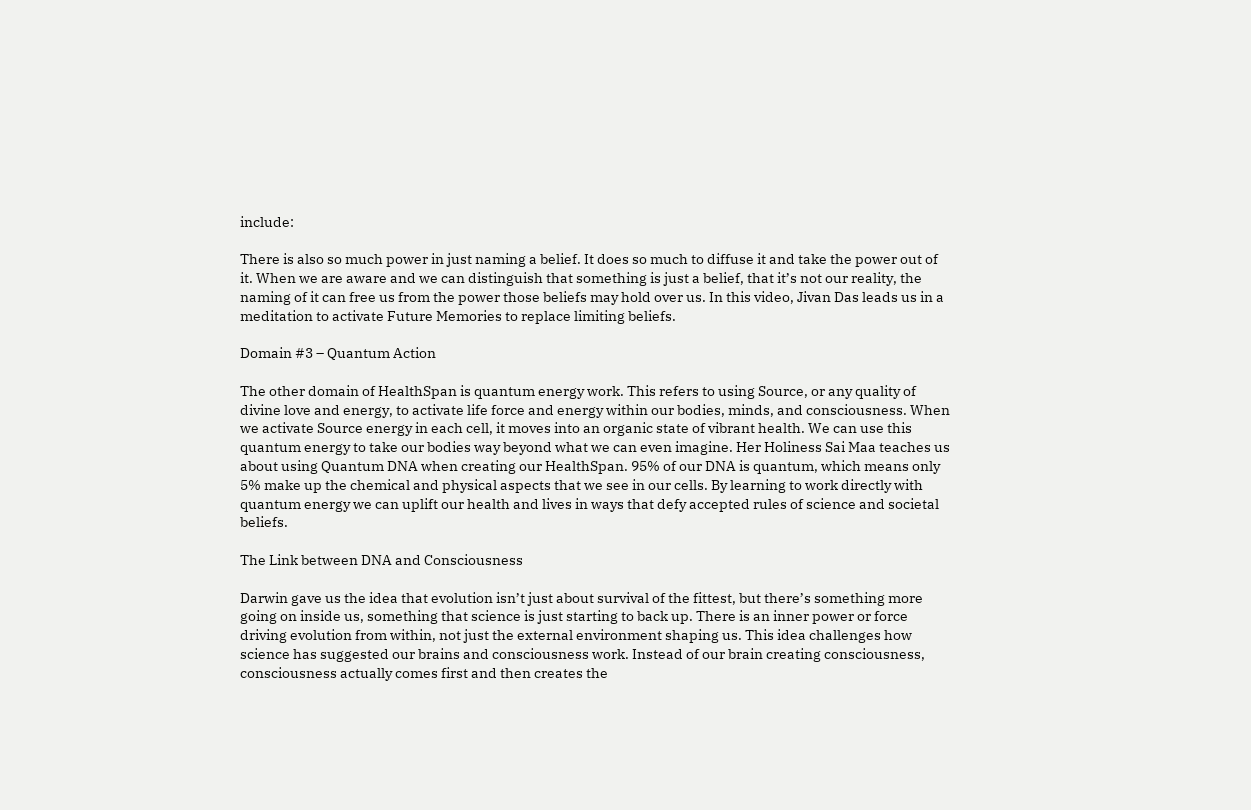include:

There is also so much power in just naming a belief. It does so much to diffuse it and take the power out of it. When we are aware and we can distinguish that something is just a belief, that it’s not our reality, the naming of it can free us from the power those beliefs may hold over us. In this video, Jivan Das leads us in a meditation to activate Future Memories to replace limiting beliefs.

Domain #3 – Quantum Action

The other domain of HealthSpan is quantum energy work. This refers to using Source, or any quality of divine love and energy, to activate life force and energy within our bodies, minds, and consciousness. When we activate Source energy in each cell, it moves into an organic state of vibrant health. We can use this quantum energy to take our bodies way beyond what we can even imagine. Her Holiness Sai Maa teaches us about using Quantum DNA when creating our HealthSpan. 95% of our DNA is quantum, which means only 5% make up the chemical and physical aspects that we see in our cells. By learning to work directly with quantum energy we can uplift our health and lives in ways that defy accepted rules of science and societal beliefs.

The Link between DNA and Consciousness

Darwin gave us the idea that evolution isn’t just about survival of the fittest, but there’s something more going on inside us, something that science is just starting to back up. There is an inner power or force driving evolution from within, not just the external environment shaping us. This idea challenges how science has suggested our brains and consciousness work. Instead of our brain creating consciousness, consciousness actually comes first and then creates the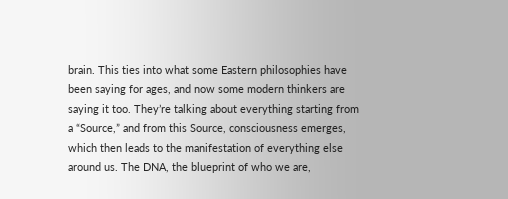brain. This ties into what some Eastern philosophies have been saying for ages, and now some modern thinkers are saying it too. They’re talking about everything starting from a “Source,” and from this Source, consciousness emerges, which then leads to the manifestation of everything else around us. The DNA, the blueprint of who we are,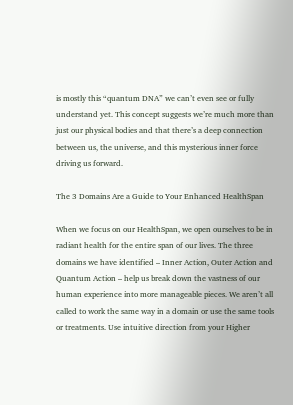is mostly this “quantum DNA” we can’t even see or fully understand yet. This concept suggests we’re much more than just our physical bodies and that there’s a deep connection between us, the universe, and this mysterious inner force driving us forward.

The 3 Domains Are a Guide to Your Enhanced HealthSpan

When we focus on our HealthSpan, we open ourselves to be in radiant health for the entire span of our lives. The three domains we have identified – Inner Action, Outer Action and Quantum Action – help us break down the vastness of our human experience into more manageable pieces. We aren’t all called to work the same way in a domain or use the same tools or treatments. Use intuitive direction from your Higher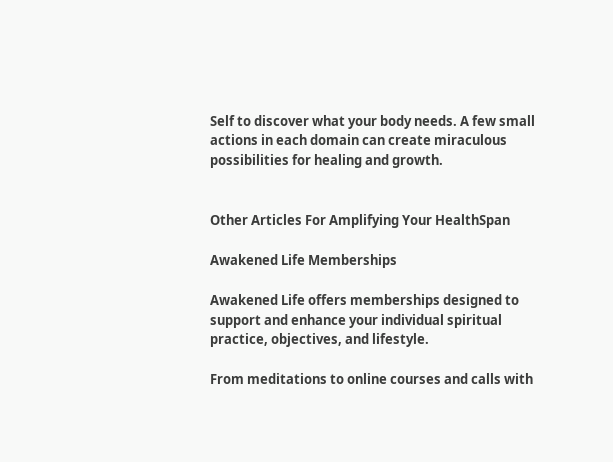Self to discover what your body needs. A few small actions in each domain can create miraculous possibilities for healing and growth.


Other Articles For Amplifying Your HealthSpan

Awakened Life Memberships

Awakened Life offers memberships designed to support and enhance your individual spiritual practice, objectives, and lifestyle.

From meditations to online courses and calls with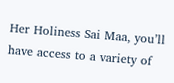Her Holiness Sai Maa, you’ll have access to a variety of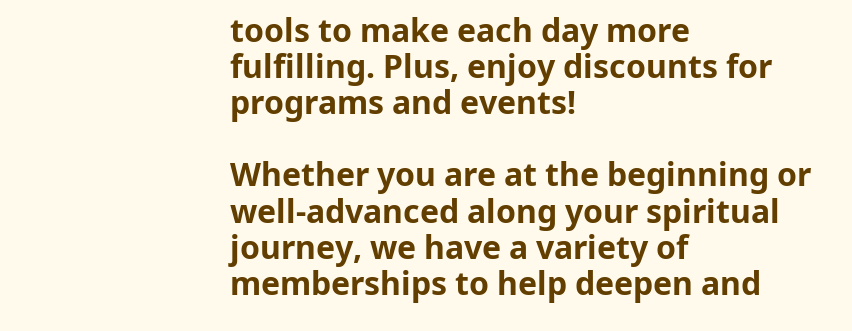tools to make each day more fulfilling. Plus, enjoy discounts for programs and events!

Whether you are at the beginning or well-advanced along your spiritual journey, we have a variety of memberships to help deepen and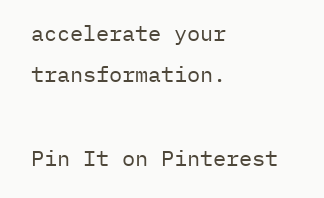accelerate your transformation.

Pin It on Pinterest